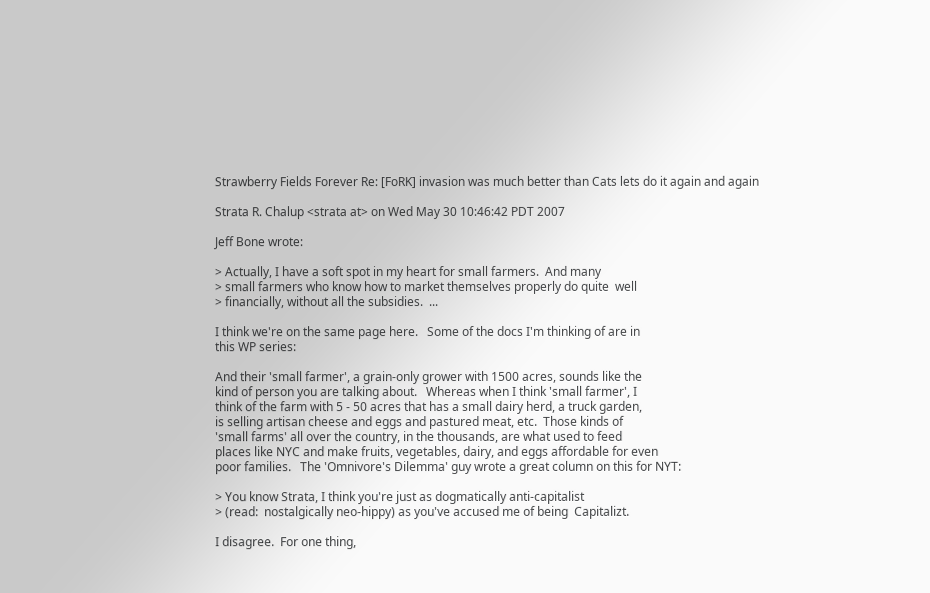Strawberry Fields Forever Re: [FoRK] invasion was much better than Cats lets do it again and again

Strata R. Chalup <strata at> on Wed May 30 10:46:42 PDT 2007

Jeff Bone wrote:

> Actually, I have a soft spot in my heart for small farmers.  And many
> small farmers who know how to market themselves properly do quite  well
> financially, without all the subsidies.  ...

I think we're on the same page here.   Some of the docs I'm thinking of are in
this WP series:

And their 'small farmer', a grain-only grower with 1500 acres, sounds like the
kind of person you are talking about.   Whereas when I think 'small farmer', I
think of the farm with 5 - 50 acres that has a small dairy herd, a truck garden,
is selling artisan cheese and eggs and pastured meat, etc.  Those kinds of
'small farms' all over the country, in the thousands, are what used to feed
places like NYC and make fruits, vegetables, dairy, and eggs affordable for even
poor families.   The 'Omnivore's Dilemma' guy wrote a great column on this for NYT:

> You know Strata, I think you're just as dogmatically anti-capitalist
> (read:  nostalgically neo-hippy) as you've accused me of being  Capitalizt.

I disagree.  For one thing,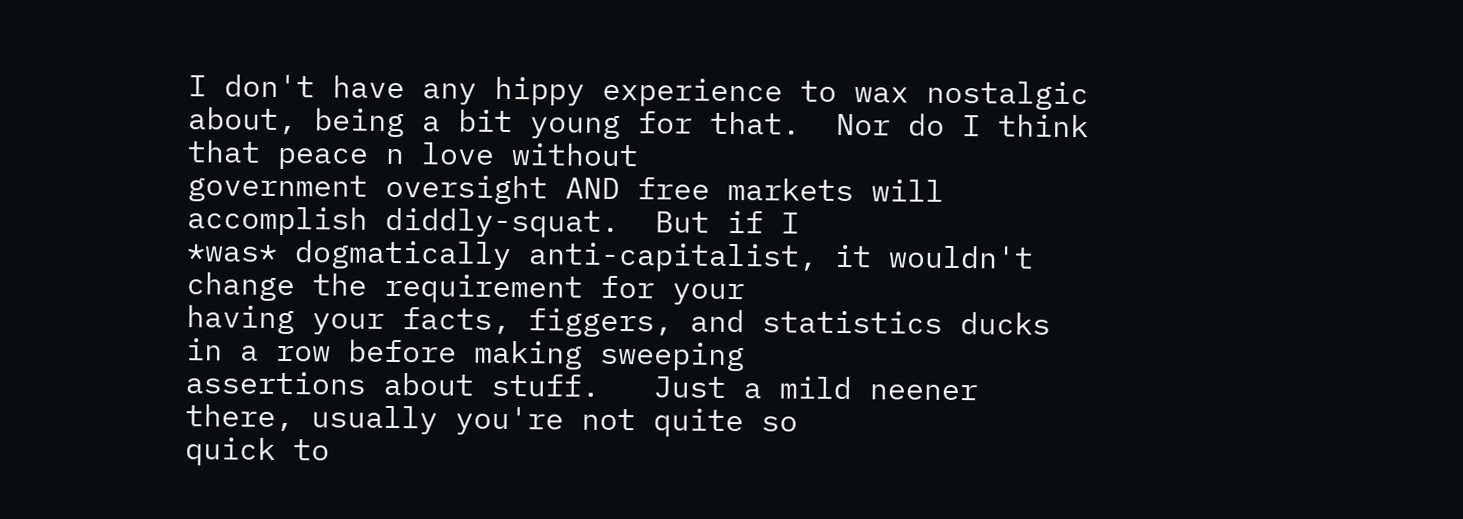I don't have any hippy experience to wax nostalgic
about, being a bit young for that.  Nor do I think that peace n love without
government oversight AND free markets will accomplish diddly-squat.  But if I
*was* dogmatically anti-capitalist, it wouldn't change the requirement for your
having your facts, figgers, and statistics ducks in a row before making sweeping
assertions about stuff.   Just a mild neener there, usually you're not quite so
quick to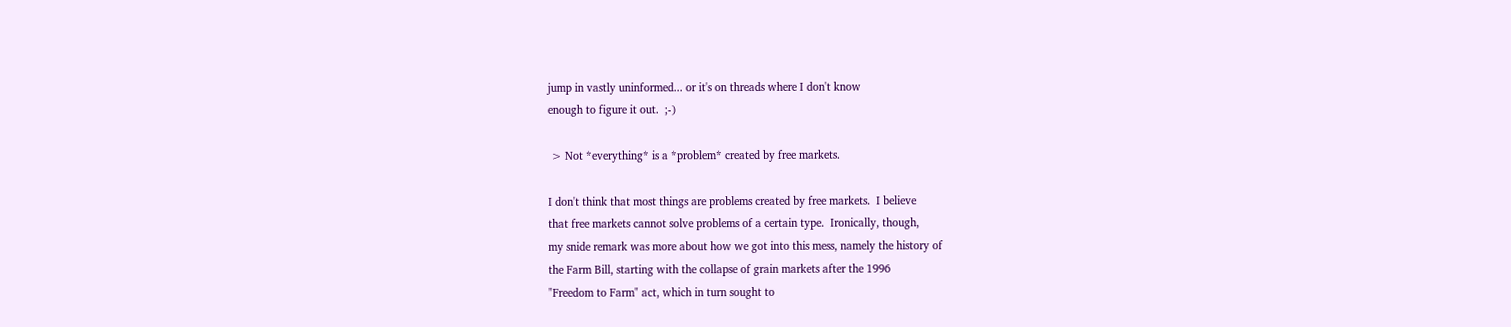jump in vastly uninformed... or it's on threads where I don't know
enough to figure it out.  ;-)

 > Not *everything* is a *problem* created by free markets.

I don't think that most things are problems created by free markets.  I believe
that free markets cannot solve problems of a certain type.  Ironically, though,
my snide remark was more about how we got into this mess, namely the history of
the Farm Bill, starting with the collapse of grain markets after the 1996
"Freedom to Farm" act, which in turn sought to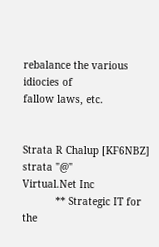rebalance the various idiocies of
fallow laws, etc.


Strata R Chalup [KF6NBZ]                         strata "@"
Virtual.Net Inc
           ** Strategic IT for the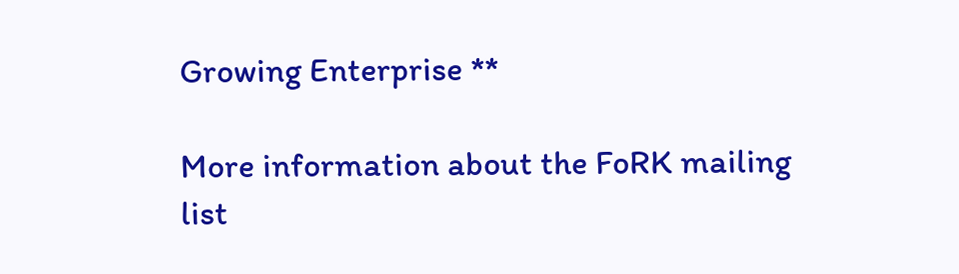Growing Enterprise **

More information about the FoRK mailing list